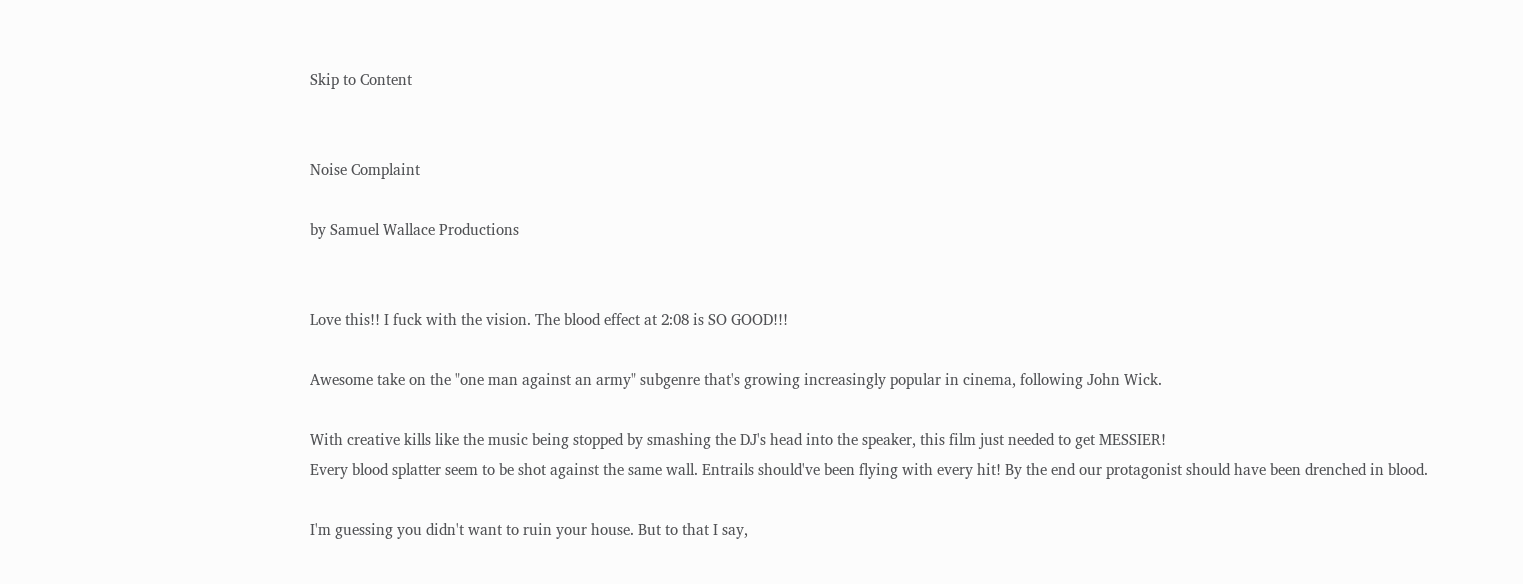Skip to Content


Noise Complaint

by Samuel Wallace Productions


Love this!! I fuck with the vision. The blood effect at 2:08 is SO GOOD!!!

Awesome take on the "one man against an army" subgenre that's growing increasingly popular in cinema, following John Wick.

With creative kills like the music being stopped by smashing the DJ's head into the speaker, this film just needed to get MESSIER!
Every blood splatter seem to be shot against the same wall. Entrails should've been flying with every hit! By the end our protagonist should have been drenched in blood.

I'm guessing you didn't want to ruin your house. But to that I say,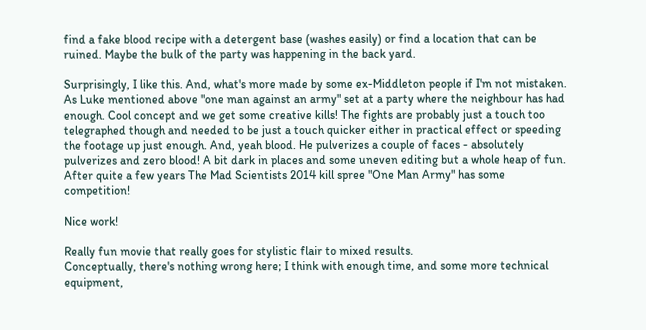find a fake blood recipe with a detergent base (washes easily) or find a location that can be ruined. Maybe the bulk of the party was happening in the back yard.

Surprisingly, I like this. And, what's more made by some ex-Middleton people if I'm not mistaken. As Luke mentioned above "one man against an army" set at a party where the neighbour has had enough. Cool concept and we get some creative kills! The fights are probably just a touch too telegraphed though and needed to be just a touch quicker either in practical effect or speeding the footage up just enough. And, yeah blood. He pulverizes a couple of faces - absolutely pulverizes and zero blood! A bit dark in places and some uneven editing but a whole heap of fun. After quite a few years The Mad Scientists 2014 kill spree "One Man Army" has some competition!

Nice work!

Really fun movie that really goes for stylistic flair to mixed results.
Conceptually, there's nothing wrong here; I think with enough time, and some more technical equipment,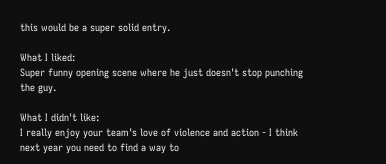this would be a super solid entry.

What I liked:
Super funny opening scene where he just doesn't stop punching the guy.

What I didn't like:
I really enjoy your team's love of violence and action - I think next year you need to find a way to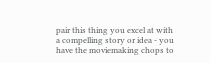pair this thing you excel at with a compelling story or idea - you have the moviemaking chops to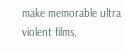make memorable ultra violent films,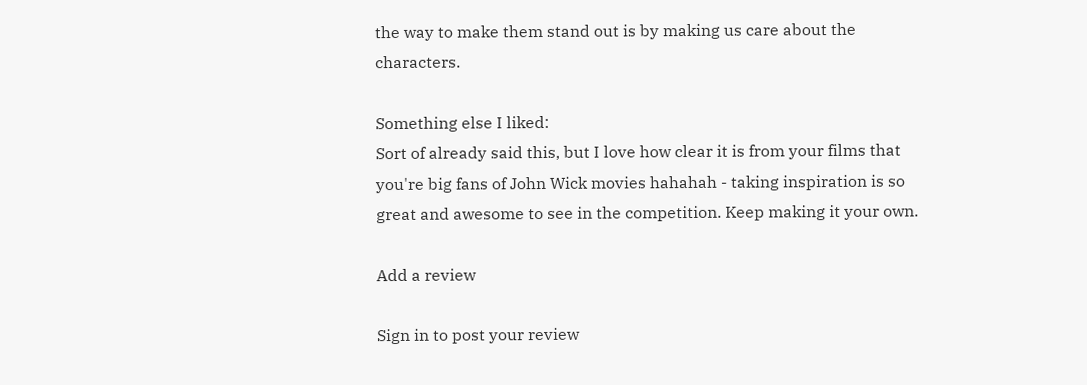the way to make them stand out is by making us care about the characters.

Something else I liked:
Sort of already said this, but I love how clear it is from your films that you're big fans of John Wick movies hahahah - taking inspiration is so great and awesome to see in the competition. Keep making it your own.

Add a review

Sign in to post your review